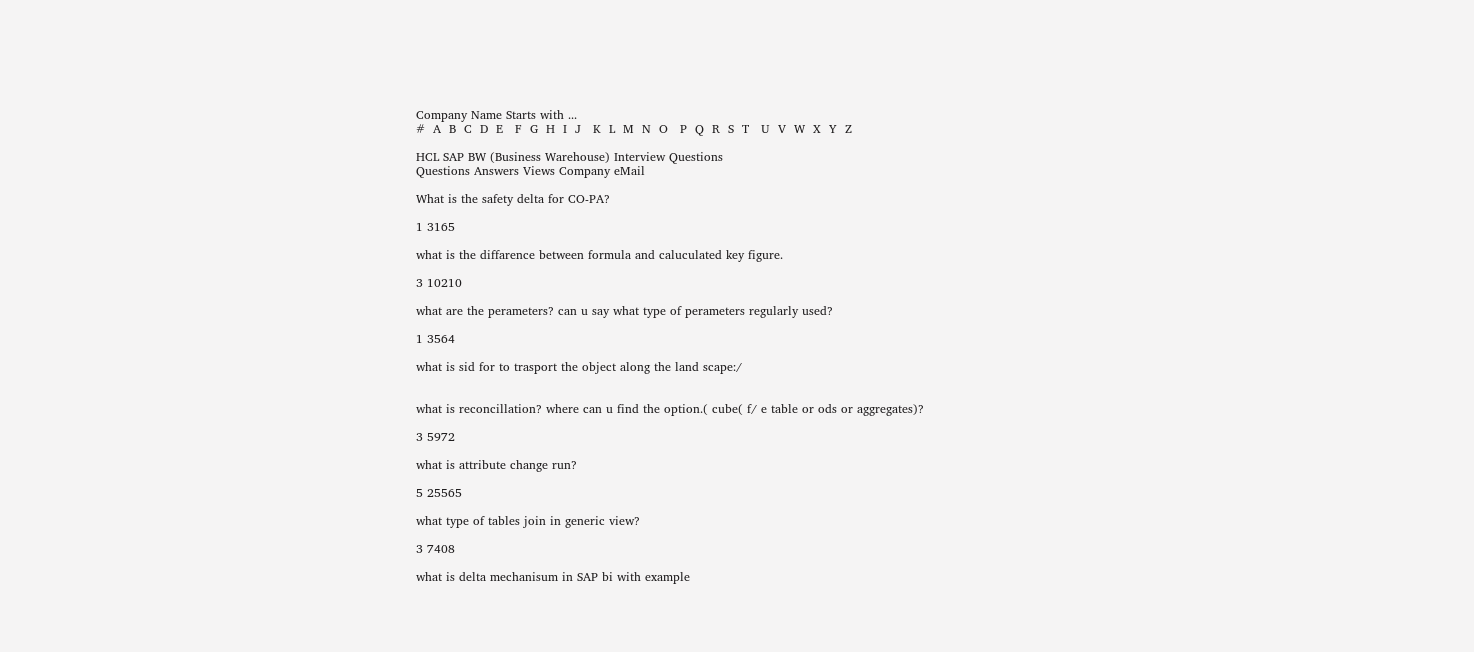Company Name Starts with ...
#  A  B  C  D  E   F  G  H  I  J   K  L  M  N  O   P  Q  R  S  T   U  V  W  X  Y  Z

HCL SAP BW (Business Warehouse) Interview Questions
Questions Answers Views Company eMail

What is the safety delta for CO-PA?

1 3165

what is the diffarence between formula and caluculated key figure.

3 10210

what are the perameters? can u say what type of perameters regularly used?

1 3564

what is sid for to trasport the object along the land scape:/


what is reconcillation? where can u find the option.( cube( f/ e table or ods or aggregates)?

3 5972

what is attribute change run?

5 25565

what type of tables join in generic view?

3 7408

what is delta mechanisum in SAP bi with example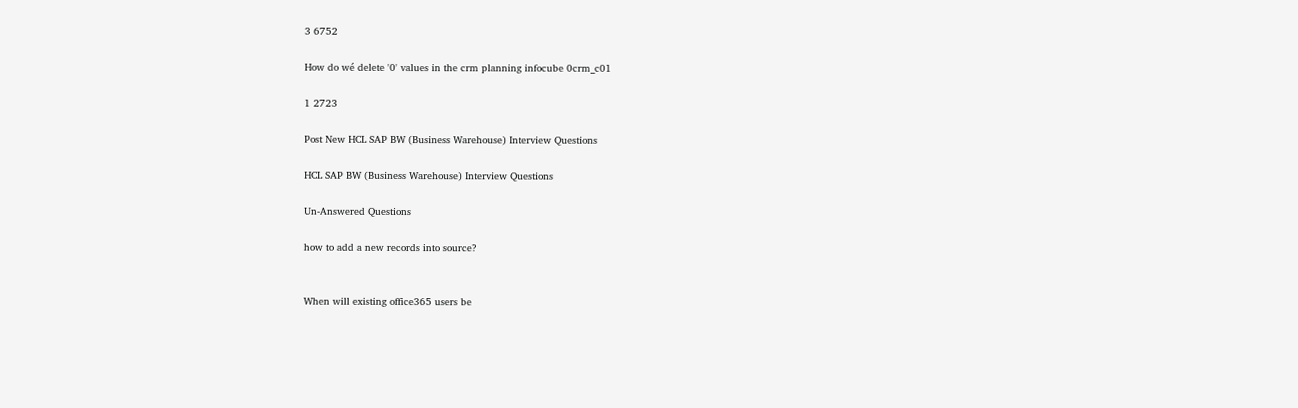3 6752

How do wé delete '0' values in the crm planning infocube 0crm_c01

1 2723

Post New HCL SAP BW (Business Warehouse) Interview Questions

HCL SAP BW (Business Warehouse) Interview Questions

Un-Answered Questions

how to add a new records into source?


When will existing office365 users be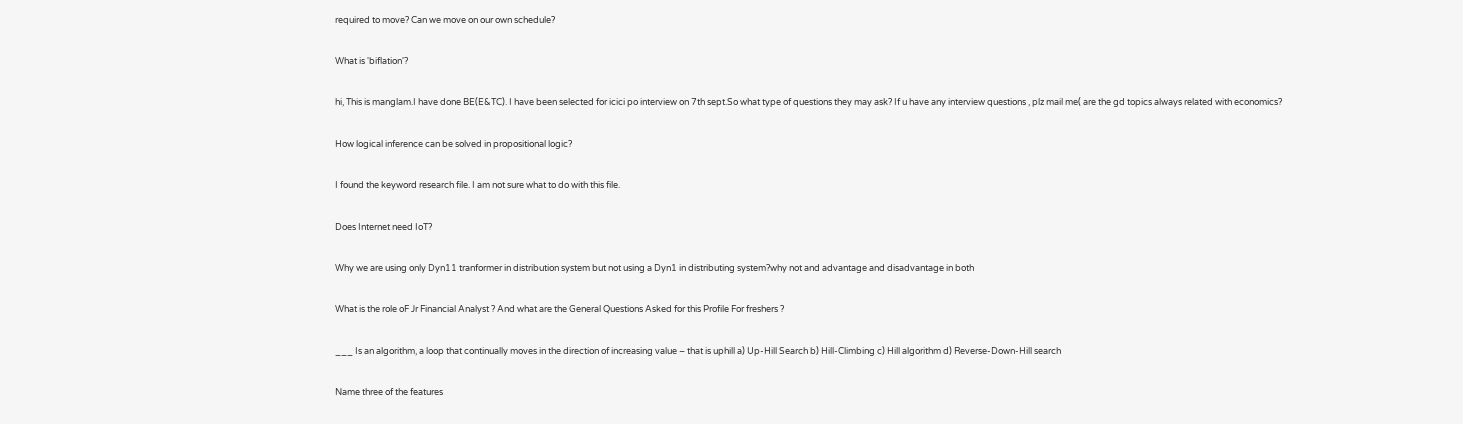required to move? Can we move on our own schedule?


What is 'biflation'?


hi, This is manglam.I have done BE(E&TC). I have been selected for icici po interview on 7th sept.So what type of questions they may ask? If u have any interview questions , plz mail me( are the gd topics always related with economics?


How logical inference can be solved in propositional logic?


I found the keyword research file. I am not sure what to do with this file.


Does Internet need IoT?


Why we are using only Dyn11 tranformer in distribution system but not using a Dyn1 in distributing system?why not and advantage and disadvantage in both


What is the role oF Jr Financial Analyst ? And what are the General Questions Asked for this Profile For freshers ?


___ Is an algorithm, a loop that continually moves in the direction of increasing value – that is uphill a) Up-Hill Search b) Hill-Climbing c) Hill algorithm d) Reverse-Down-Hill search


Name three of the features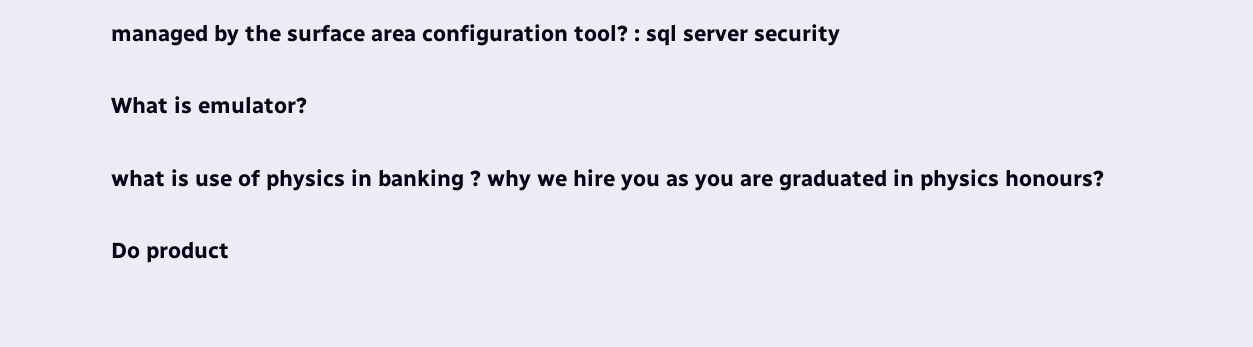managed by the surface area configuration tool? : sql server security


What is emulator?


what is use of physics in banking ? why we hire you as you are graduated in physics honours?


Do product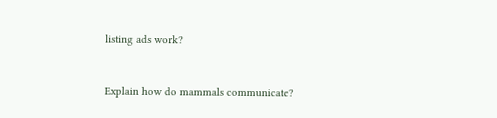listing ads work?


Explain how do mammals communicate?